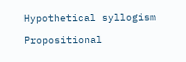Hypothetical syllogism

Propositional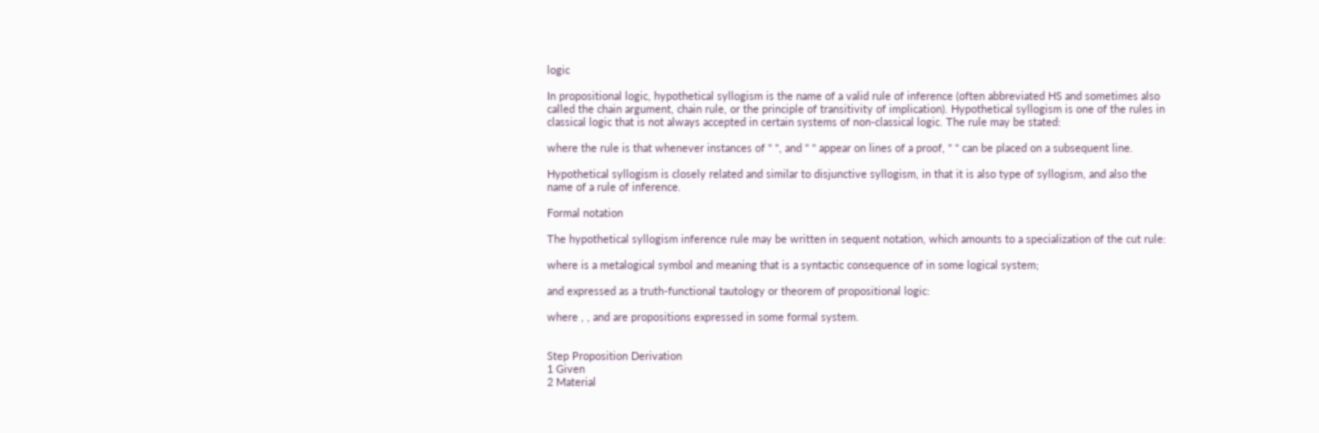logic

In propositional logic, hypothetical syllogism is the name of a valid rule of inference (often abbreviated HS and sometimes also called the chain argument, chain rule, or the principle of transitivity of implication). Hypothetical syllogism is one of the rules in classical logic that is not always accepted in certain systems of non-classical logic. The rule may be stated:

where the rule is that whenever instances of " ", and " " appear on lines of a proof, " " can be placed on a subsequent line.

Hypothetical syllogism is closely related and similar to disjunctive syllogism, in that it is also type of syllogism, and also the name of a rule of inference.

Formal notation

The hypothetical syllogism inference rule may be written in sequent notation, which amounts to a specialization of the cut rule:

where is a metalogical symbol and meaning that is a syntactic consequence of in some logical system;

and expressed as a truth-functional tautology or theorem of propositional logic:

where , , and are propositions expressed in some formal system.


Step Proposition Derivation
1 Given
2 Material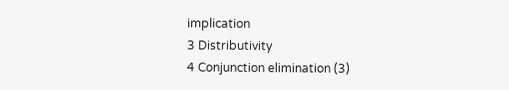implication
3 Distributivity
4 Conjunction elimination (3)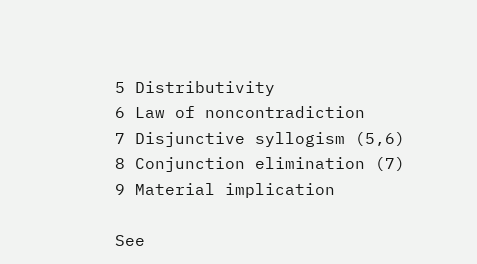5 Distributivity
6 Law of noncontradiction
7 Disjunctive syllogism (5,6)
8 Conjunction elimination (7)
9 Material implication

See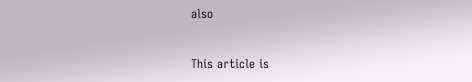also


This article is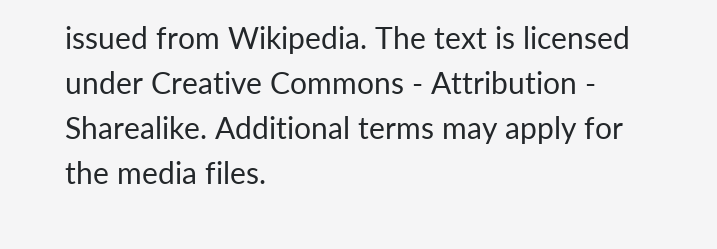issued from Wikipedia. The text is licensed under Creative Commons - Attribution - Sharealike. Additional terms may apply for the media files.